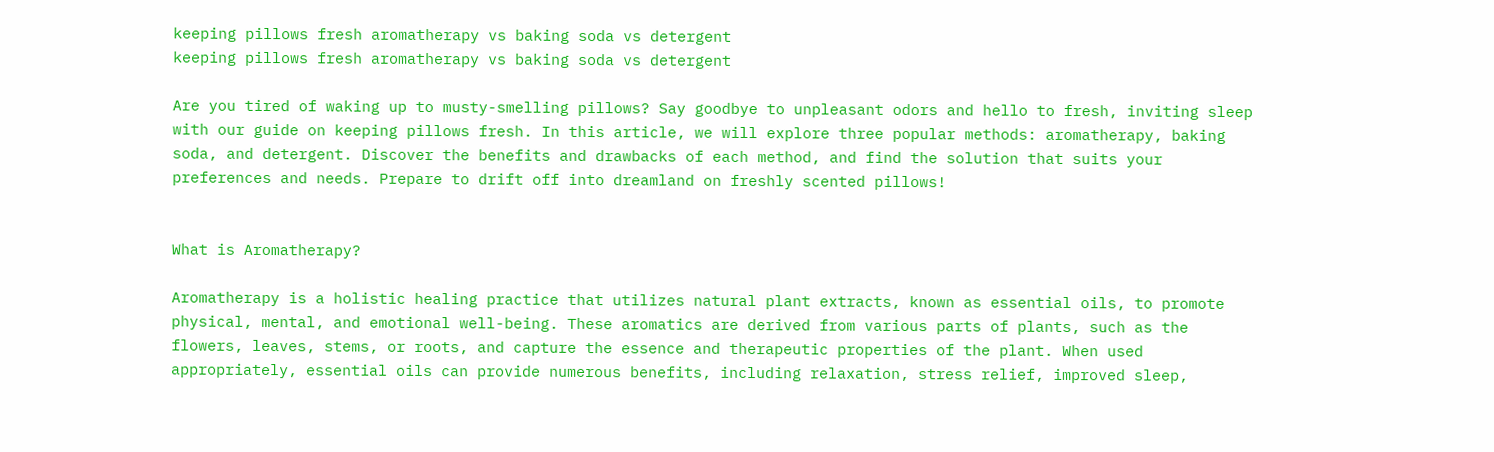keeping pillows fresh aromatherapy vs baking soda vs detergent
keeping pillows fresh aromatherapy vs baking soda vs detergent

Are you tired of waking up to musty-smelling pillows? Say goodbye to unpleasant odors and hello to fresh, inviting sleep with our guide on keeping pillows fresh. In this article, we will explore three popular methods: aromatherapy, baking soda, and detergent. Discover the benefits and drawbacks of each method, and find the solution that suits your preferences and needs. Prepare to drift off into dreamland on freshly scented pillows!


What is Aromatherapy?

Aromatherapy is a holistic healing practice that utilizes natural plant extracts, known as essential oils, to promote physical, mental, and emotional well-being. These aromatics are derived from various parts of plants, such as the flowers, leaves, stems, or roots, and capture the essence and therapeutic properties of the plant. When used appropriately, essential oils can provide numerous benefits, including relaxation, stress relief, improved sleep,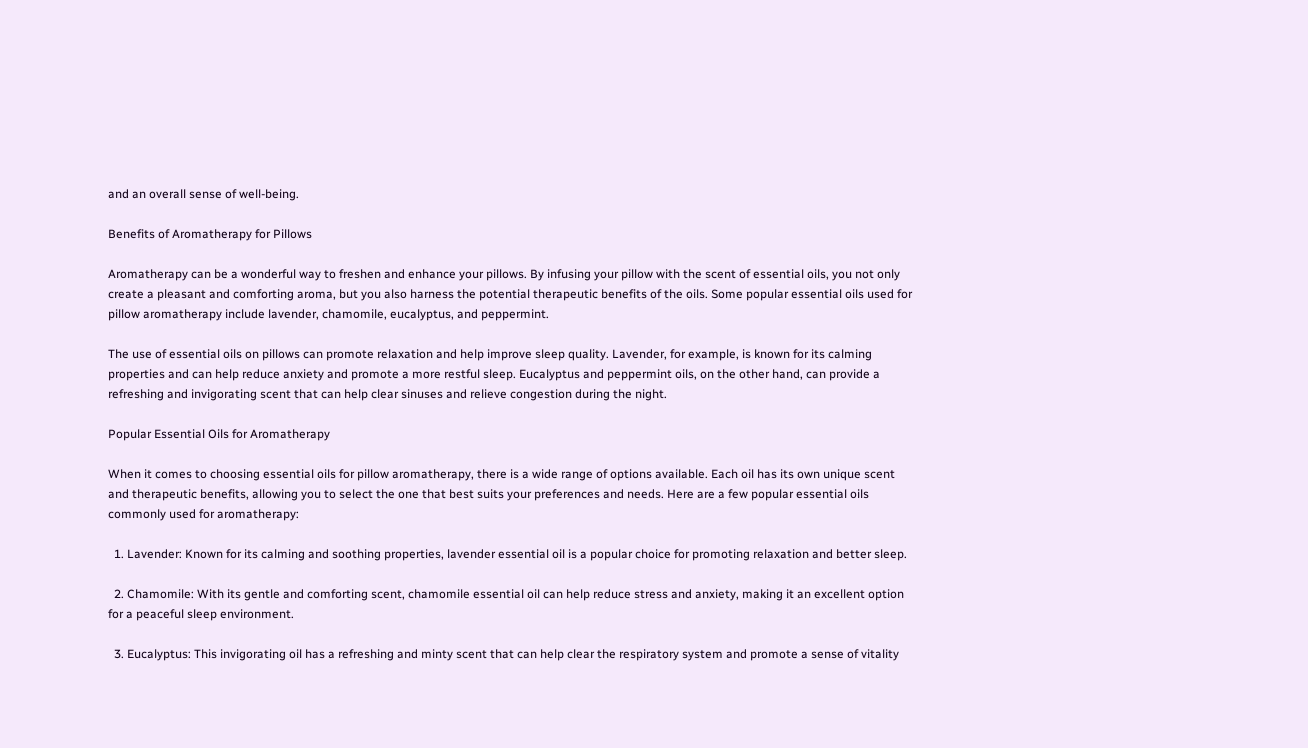and an overall sense of well-being.

Benefits of Aromatherapy for Pillows

Aromatherapy can be a wonderful way to freshen and enhance your pillows. By infusing your pillow with the scent of essential oils, you not only create a pleasant and comforting aroma, but you also harness the potential therapeutic benefits of the oils. Some popular essential oils used for pillow aromatherapy include lavender, chamomile, eucalyptus, and peppermint.

The use of essential oils on pillows can promote relaxation and help improve sleep quality. Lavender, for example, is known for its calming properties and can help reduce anxiety and promote a more restful sleep. Eucalyptus and peppermint oils, on the other hand, can provide a refreshing and invigorating scent that can help clear sinuses and relieve congestion during the night.

Popular Essential Oils for Aromatherapy

When it comes to choosing essential oils for pillow aromatherapy, there is a wide range of options available. Each oil has its own unique scent and therapeutic benefits, allowing you to select the one that best suits your preferences and needs. Here are a few popular essential oils commonly used for aromatherapy:

  1. Lavender: Known for its calming and soothing properties, lavender essential oil is a popular choice for promoting relaxation and better sleep.

  2. Chamomile: With its gentle and comforting scent, chamomile essential oil can help reduce stress and anxiety, making it an excellent option for a peaceful sleep environment.

  3. Eucalyptus: This invigorating oil has a refreshing and minty scent that can help clear the respiratory system and promote a sense of vitality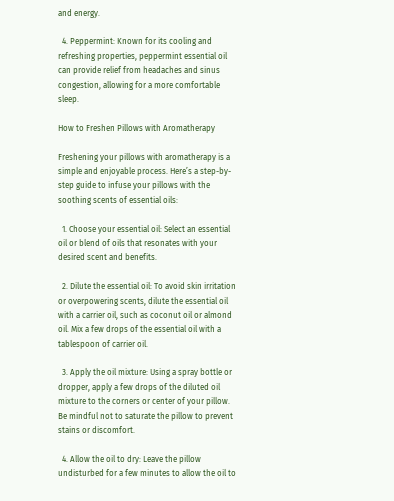and energy.

  4. Peppermint: Known for its cooling and refreshing properties, peppermint essential oil can provide relief from headaches and sinus congestion, allowing for a more comfortable sleep.

How to Freshen Pillows with Aromatherapy

Freshening your pillows with aromatherapy is a simple and enjoyable process. Here’s a step-by-step guide to infuse your pillows with the soothing scents of essential oils:

  1. Choose your essential oil: Select an essential oil or blend of oils that resonates with your desired scent and benefits.

  2. Dilute the essential oil: To avoid skin irritation or overpowering scents, dilute the essential oil with a carrier oil, such as coconut oil or almond oil. Mix a few drops of the essential oil with a tablespoon of carrier oil.

  3. Apply the oil mixture: Using a spray bottle or dropper, apply a few drops of the diluted oil mixture to the corners or center of your pillow. Be mindful not to saturate the pillow to prevent stains or discomfort.

  4. Allow the oil to dry: Leave the pillow undisturbed for a few minutes to allow the oil to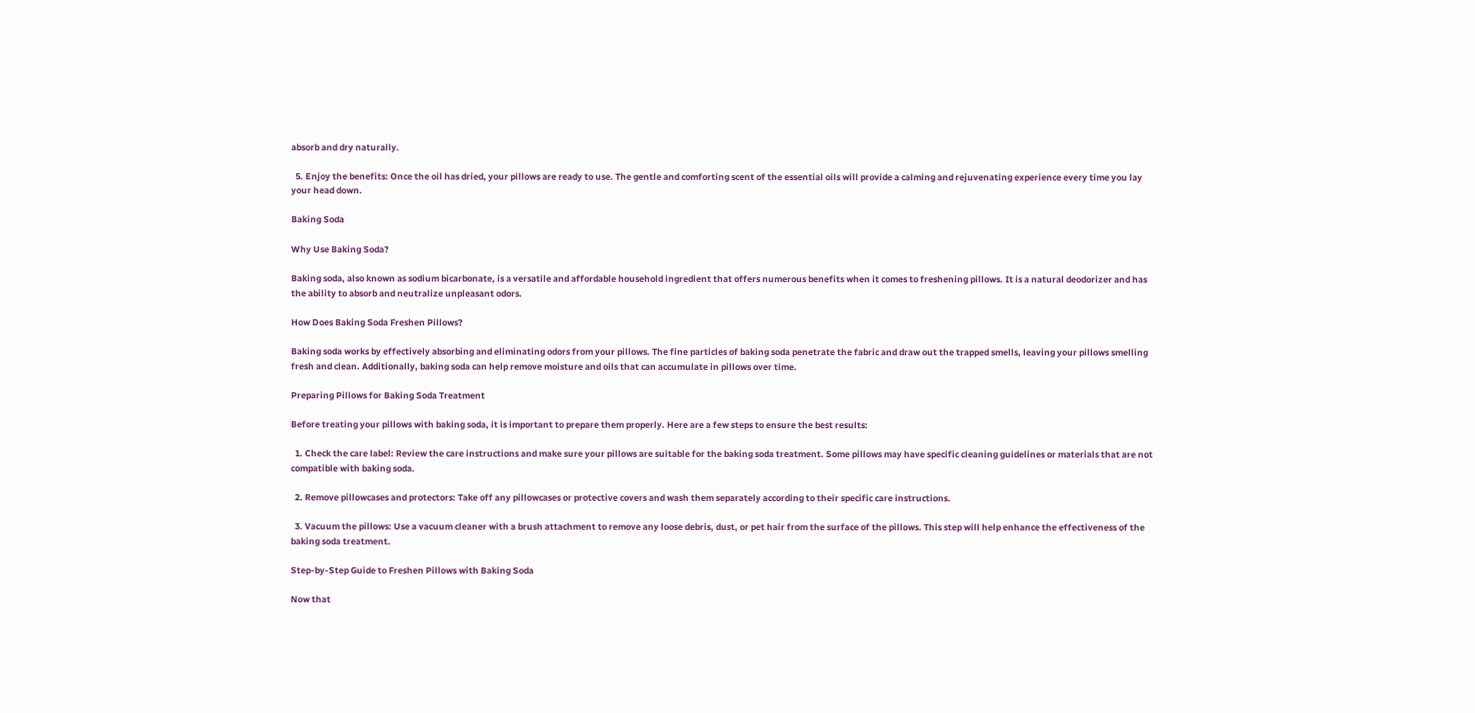absorb and dry naturally.

  5. Enjoy the benefits: Once the oil has dried, your pillows are ready to use. The gentle and comforting scent of the essential oils will provide a calming and rejuvenating experience every time you lay your head down.

Baking Soda

Why Use Baking Soda?

Baking soda, also known as sodium bicarbonate, is a versatile and affordable household ingredient that offers numerous benefits when it comes to freshening pillows. It is a natural deodorizer and has the ability to absorb and neutralize unpleasant odors.

How Does Baking Soda Freshen Pillows?

Baking soda works by effectively absorbing and eliminating odors from your pillows. The fine particles of baking soda penetrate the fabric and draw out the trapped smells, leaving your pillows smelling fresh and clean. Additionally, baking soda can help remove moisture and oils that can accumulate in pillows over time.

Preparing Pillows for Baking Soda Treatment

Before treating your pillows with baking soda, it is important to prepare them properly. Here are a few steps to ensure the best results:

  1. Check the care label: Review the care instructions and make sure your pillows are suitable for the baking soda treatment. Some pillows may have specific cleaning guidelines or materials that are not compatible with baking soda.

  2. Remove pillowcases and protectors: Take off any pillowcases or protective covers and wash them separately according to their specific care instructions.

  3. Vacuum the pillows: Use a vacuum cleaner with a brush attachment to remove any loose debris, dust, or pet hair from the surface of the pillows. This step will help enhance the effectiveness of the baking soda treatment.

Step-by-Step Guide to Freshen Pillows with Baking Soda

Now that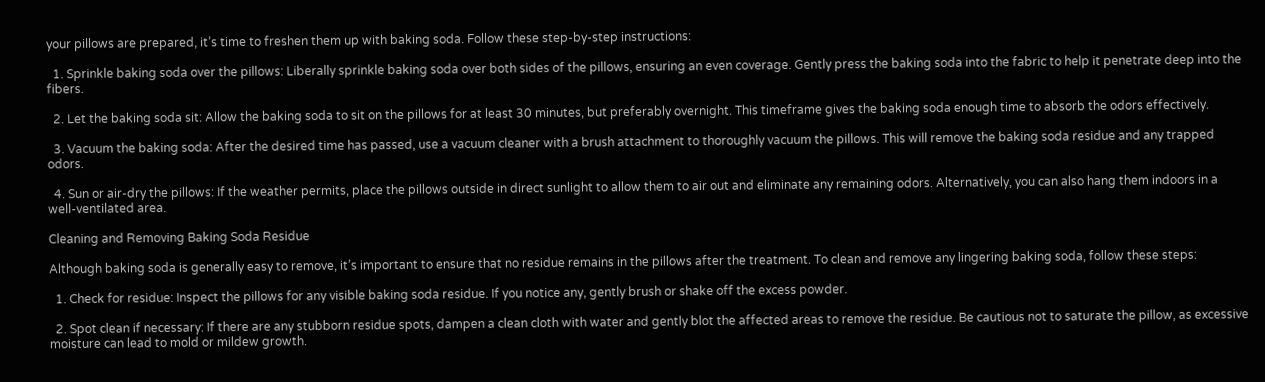your pillows are prepared, it’s time to freshen them up with baking soda. Follow these step-by-step instructions:

  1. Sprinkle baking soda over the pillows: Liberally sprinkle baking soda over both sides of the pillows, ensuring an even coverage. Gently press the baking soda into the fabric to help it penetrate deep into the fibers.

  2. Let the baking soda sit: Allow the baking soda to sit on the pillows for at least 30 minutes, but preferably overnight. This timeframe gives the baking soda enough time to absorb the odors effectively.

  3. Vacuum the baking soda: After the desired time has passed, use a vacuum cleaner with a brush attachment to thoroughly vacuum the pillows. This will remove the baking soda residue and any trapped odors.

  4. Sun or air-dry the pillows: If the weather permits, place the pillows outside in direct sunlight to allow them to air out and eliminate any remaining odors. Alternatively, you can also hang them indoors in a well-ventilated area.

Cleaning and Removing Baking Soda Residue

Although baking soda is generally easy to remove, it’s important to ensure that no residue remains in the pillows after the treatment. To clean and remove any lingering baking soda, follow these steps:

  1. Check for residue: Inspect the pillows for any visible baking soda residue. If you notice any, gently brush or shake off the excess powder.

  2. Spot clean if necessary: If there are any stubborn residue spots, dampen a clean cloth with water and gently blot the affected areas to remove the residue. Be cautious not to saturate the pillow, as excessive moisture can lead to mold or mildew growth.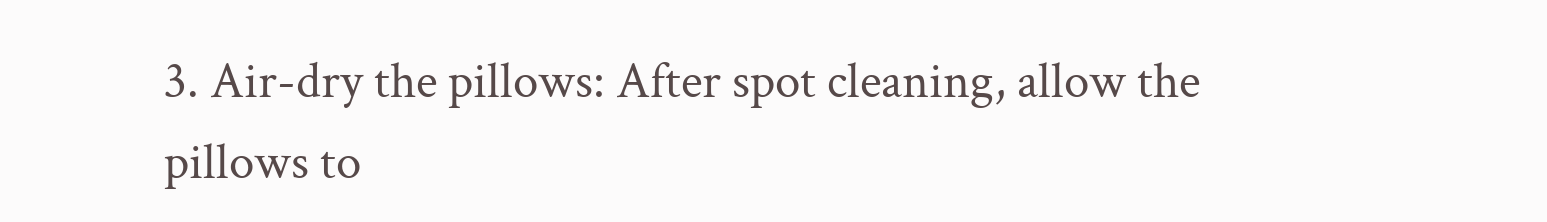3. Air-dry the pillows: After spot cleaning, allow the pillows to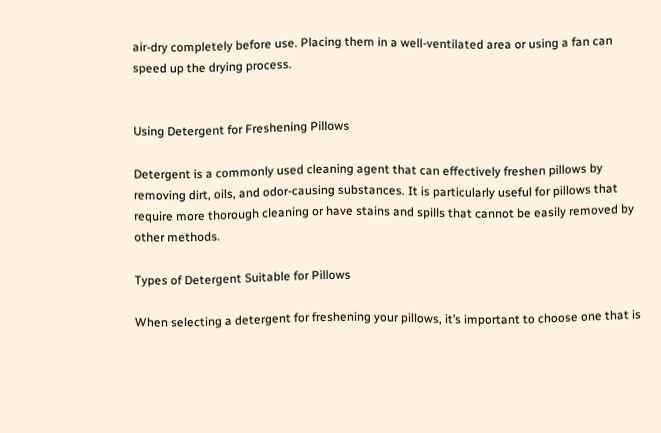air-dry completely before use. Placing them in a well-ventilated area or using a fan can speed up the drying process.


Using Detergent for Freshening Pillows

Detergent is a commonly used cleaning agent that can effectively freshen pillows by removing dirt, oils, and odor-causing substances. It is particularly useful for pillows that require more thorough cleaning or have stains and spills that cannot be easily removed by other methods.

Types of Detergent Suitable for Pillows

When selecting a detergent for freshening your pillows, it’s important to choose one that is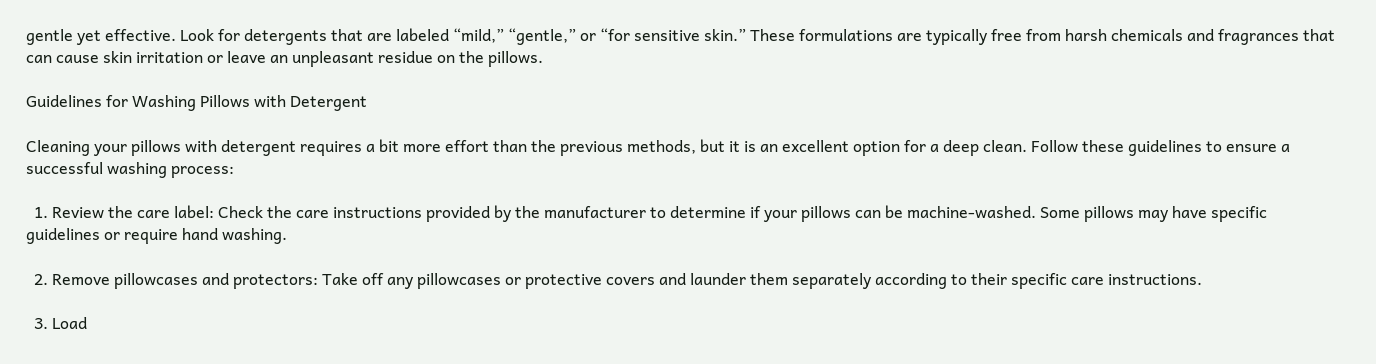gentle yet effective. Look for detergents that are labeled “mild,” “gentle,” or “for sensitive skin.” These formulations are typically free from harsh chemicals and fragrances that can cause skin irritation or leave an unpleasant residue on the pillows.

Guidelines for Washing Pillows with Detergent

Cleaning your pillows with detergent requires a bit more effort than the previous methods, but it is an excellent option for a deep clean. Follow these guidelines to ensure a successful washing process:

  1. Review the care label: Check the care instructions provided by the manufacturer to determine if your pillows can be machine-washed. Some pillows may have specific guidelines or require hand washing.

  2. Remove pillowcases and protectors: Take off any pillowcases or protective covers and launder them separately according to their specific care instructions.

  3. Load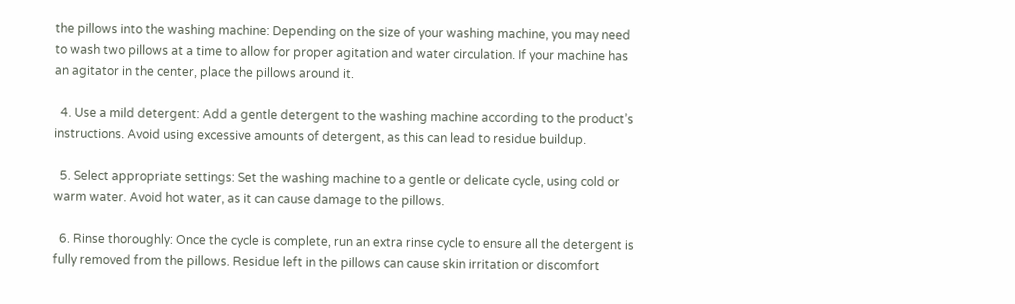the pillows into the washing machine: Depending on the size of your washing machine, you may need to wash two pillows at a time to allow for proper agitation and water circulation. If your machine has an agitator in the center, place the pillows around it.

  4. Use a mild detergent: Add a gentle detergent to the washing machine according to the product’s instructions. Avoid using excessive amounts of detergent, as this can lead to residue buildup.

  5. Select appropriate settings: Set the washing machine to a gentle or delicate cycle, using cold or warm water. Avoid hot water, as it can cause damage to the pillows.

  6. Rinse thoroughly: Once the cycle is complete, run an extra rinse cycle to ensure all the detergent is fully removed from the pillows. Residue left in the pillows can cause skin irritation or discomfort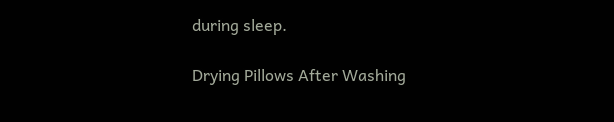during sleep.

Drying Pillows After Washing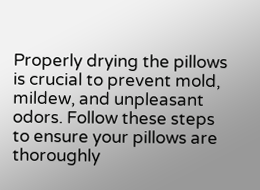Properly drying the pillows is crucial to prevent mold, mildew, and unpleasant odors. Follow these steps to ensure your pillows are thoroughly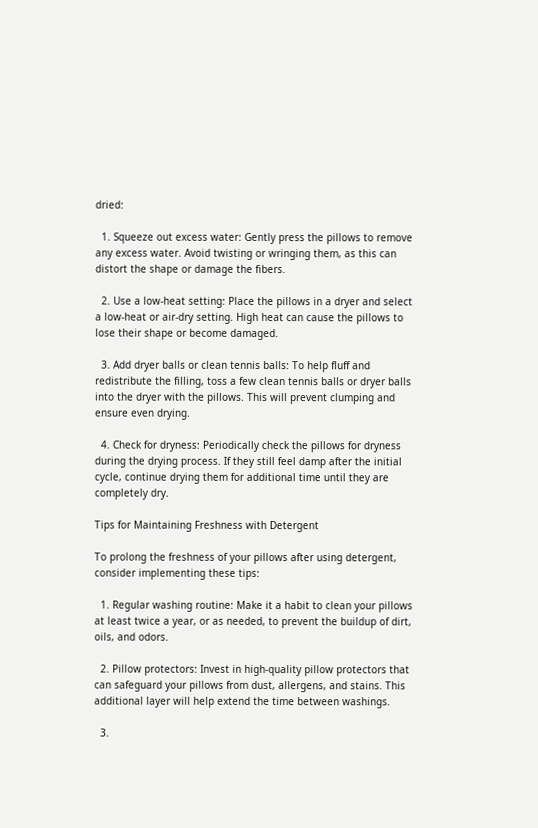dried:

  1. Squeeze out excess water: Gently press the pillows to remove any excess water. Avoid twisting or wringing them, as this can distort the shape or damage the fibers.

  2. Use a low-heat setting: Place the pillows in a dryer and select a low-heat or air-dry setting. High heat can cause the pillows to lose their shape or become damaged.

  3. Add dryer balls or clean tennis balls: To help fluff and redistribute the filling, toss a few clean tennis balls or dryer balls into the dryer with the pillows. This will prevent clumping and ensure even drying.

  4. Check for dryness: Periodically check the pillows for dryness during the drying process. If they still feel damp after the initial cycle, continue drying them for additional time until they are completely dry.

Tips for Maintaining Freshness with Detergent

To prolong the freshness of your pillows after using detergent, consider implementing these tips:

  1. Regular washing routine: Make it a habit to clean your pillows at least twice a year, or as needed, to prevent the buildup of dirt, oils, and odors.

  2. Pillow protectors: Invest in high-quality pillow protectors that can safeguard your pillows from dust, allergens, and stains. This additional layer will help extend the time between washings.

  3.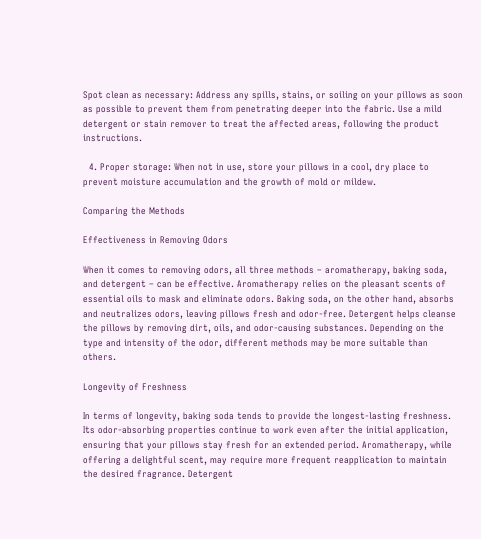Spot clean as necessary: Address any spills, stains, or soiling on your pillows as soon as possible to prevent them from penetrating deeper into the fabric. Use a mild detergent or stain remover to treat the affected areas, following the product instructions.

  4. Proper storage: When not in use, store your pillows in a cool, dry place to prevent moisture accumulation and the growth of mold or mildew.

Comparing the Methods

Effectiveness in Removing Odors

When it comes to removing odors, all three methods – aromatherapy, baking soda, and detergent – can be effective. Aromatherapy relies on the pleasant scents of essential oils to mask and eliminate odors. Baking soda, on the other hand, absorbs and neutralizes odors, leaving pillows fresh and odor-free. Detergent helps cleanse the pillows by removing dirt, oils, and odor-causing substances. Depending on the type and intensity of the odor, different methods may be more suitable than others.

Longevity of Freshness

In terms of longevity, baking soda tends to provide the longest-lasting freshness. Its odor-absorbing properties continue to work even after the initial application, ensuring that your pillows stay fresh for an extended period. Aromatherapy, while offering a delightful scent, may require more frequent reapplication to maintain the desired fragrance. Detergent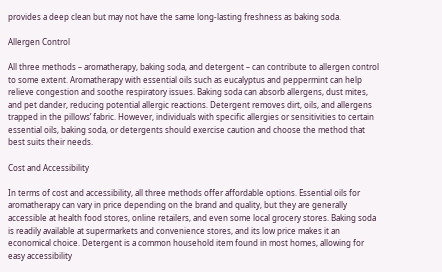provides a deep clean but may not have the same long-lasting freshness as baking soda.

Allergen Control

All three methods – aromatherapy, baking soda, and detergent – can contribute to allergen control to some extent. Aromatherapy with essential oils such as eucalyptus and peppermint can help relieve congestion and soothe respiratory issues. Baking soda can absorb allergens, dust mites, and pet dander, reducing potential allergic reactions. Detergent removes dirt, oils, and allergens trapped in the pillows’ fabric. However, individuals with specific allergies or sensitivities to certain essential oils, baking soda, or detergents should exercise caution and choose the method that best suits their needs.

Cost and Accessibility

In terms of cost and accessibility, all three methods offer affordable options. Essential oils for aromatherapy can vary in price depending on the brand and quality, but they are generally accessible at health food stores, online retailers, and even some local grocery stores. Baking soda is readily available at supermarkets and convenience stores, and its low price makes it an economical choice. Detergent is a common household item found in most homes, allowing for easy accessibility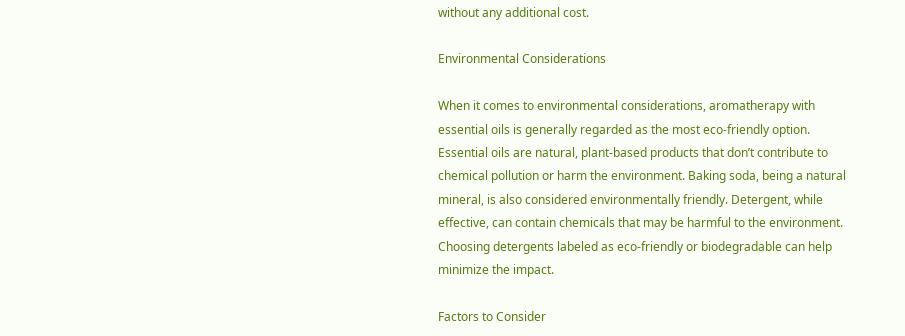without any additional cost.

Environmental Considerations

When it comes to environmental considerations, aromatherapy with essential oils is generally regarded as the most eco-friendly option. Essential oils are natural, plant-based products that don’t contribute to chemical pollution or harm the environment. Baking soda, being a natural mineral, is also considered environmentally friendly. Detergent, while effective, can contain chemicals that may be harmful to the environment. Choosing detergents labeled as eco-friendly or biodegradable can help minimize the impact.

Factors to Consider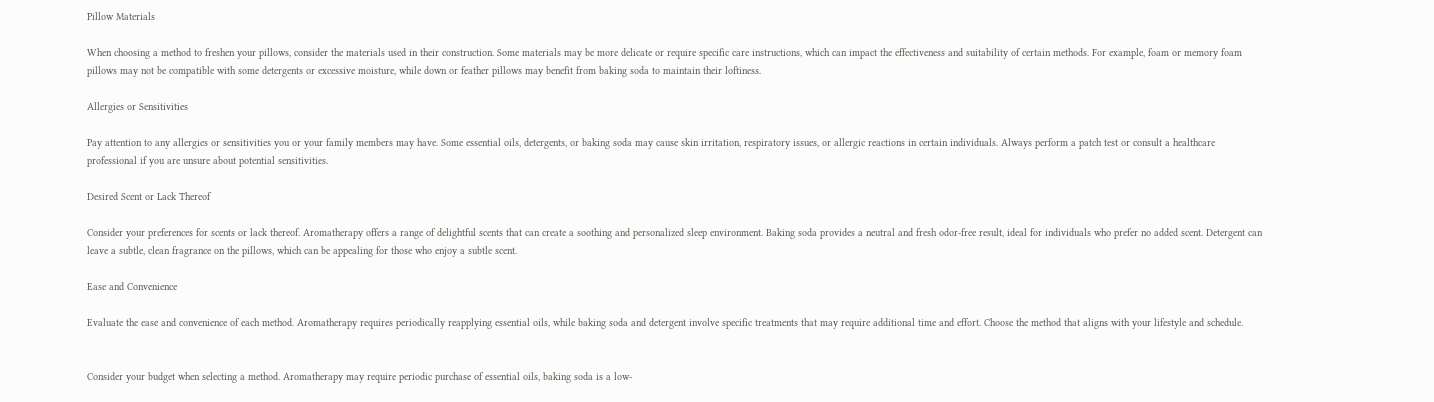Pillow Materials

When choosing a method to freshen your pillows, consider the materials used in their construction. Some materials may be more delicate or require specific care instructions, which can impact the effectiveness and suitability of certain methods. For example, foam or memory foam pillows may not be compatible with some detergents or excessive moisture, while down or feather pillows may benefit from baking soda to maintain their loftiness.

Allergies or Sensitivities

Pay attention to any allergies or sensitivities you or your family members may have. Some essential oils, detergents, or baking soda may cause skin irritation, respiratory issues, or allergic reactions in certain individuals. Always perform a patch test or consult a healthcare professional if you are unsure about potential sensitivities.

Desired Scent or Lack Thereof

Consider your preferences for scents or lack thereof. Aromatherapy offers a range of delightful scents that can create a soothing and personalized sleep environment. Baking soda provides a neutral and fresh odor-free result, ideal for individuals who prefer no added scent. Detergent can leave a subtle, clean fragrance on the pillows, which can be appealing for those who enjoy a subtle scent.

Ease and Convenience

Evaluate the ease and convenience of each method. Aromatherapy requires periodically reapplying essential oils, while baking soda and detergent involve specific treatments that may require additional time and effort. Choose the method that aligns with your lifestyle and schedule.


Consider your budget when selecting a method. Aromatherapy may require periodic purchase of essential oils, baking soda is a low-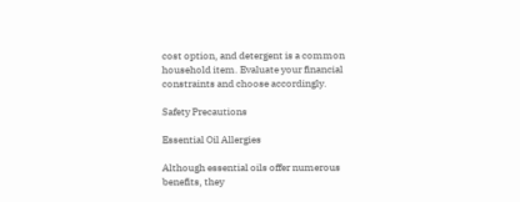cost option, and detergent is a common household item. Evaluate your financial constraints and choose accordingly.

Safety Precautions

Essential Oil Allergies

Although essential oils offer numerous benefits, they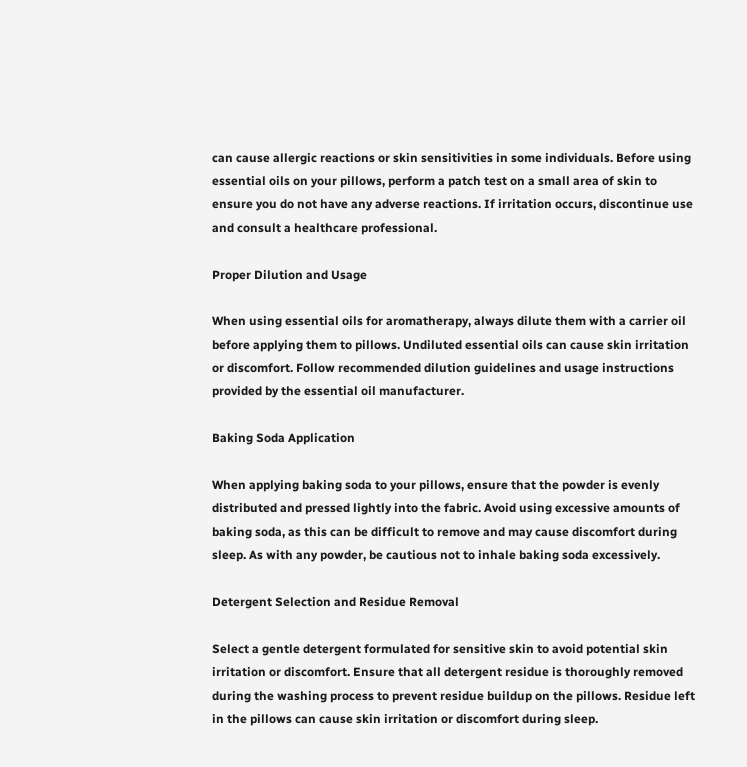can cause allergic reactions or skin sensitivities in some individuals. Before using essential oils on your pillows, perform a patch test on a small area of skin to ensure you do not have any adverse reactions. If irritation occurs, discontinue use and consult a healthcare professional.

Proper Dilution and Usage

When using essential oils for aromatherapy, always dilute them with a carrier oil before applying them to pillows. Undiluted essential oils can cause skin irritation or discomfort. Follow recommended dilution guidelines and usage instructions provided by the essential oil manufacturer.

Baking Soda Application

When applying baking soda to your pillows, ensure that the powder is evenly distributed and pressed lightly into the fabric. Avoid using excessive amounts of baking soda, as this can be difficult to remove and may cause discomfort during sleep. As with any powder, be cautious not to inhale baking soda excessively.

Detergent Selection and Residue Removal

Select a gentle detergent formulated for sensitive skin to avoid potential skin irritation or discomfort. Ensure that all detergent residue is thoroughly removed during the washing process to prevent residue buildup on the pillows. Residue left in the pillows can cause skin irritation or discomfort during sleep.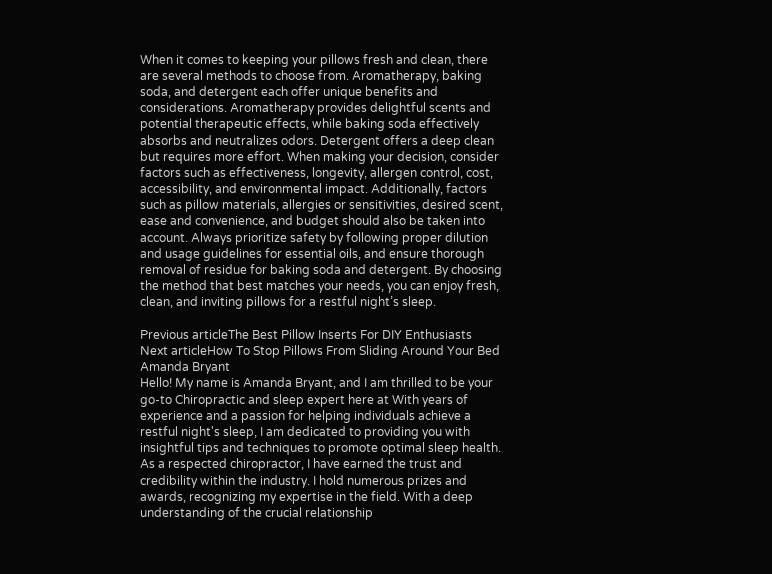When it comes to keeping your pillows fresh and clean, there are several methods to choose from. Aromatherapy, baking soda, and detergent each offer unique benefits and considerations. Aromatherapy provides delightful scents and potential therapeutic effects, while baking soda effectively absorbs and neutralizes odors. Detergent offers a deep clean but requires more effort. When making your decision, consider factors such as effectiveness, longevity, allergen control, cost, accessibility, and environmental impact. Additionally, factors such as pillow materials, allergies or sensitivities, desired scent, ease and convenience, and budget should also be taken into account. Always prioritize safety by following proper dilution and usage guidelines for essential oils, and ensure thorough removal of residue for baking soda and detergent. By choosing the method that best matches your needs, you can enjoy fresh, clean, and inviting pillows for a restful night’s sleep.

Previous articleThe Best Pillow Inserts For DIY Enthusiasts
Next articleHow To Stop Pillows From Sliding Around Your Bed
Amanda Bryant
Hello! My name is Amanda Bryant, and I am thrilled to be your go-to Chiropractic and sleep expert here at With years of experience and a passion for helping individuals achieve a restful night's sleep, I am dedicated to providing you with insightful tips and techniques to promote optimal sleep health. As a respected chiropractor, I have earned the trust and credibility within the industry. I hold numerous prizes and awards, recognizing my expertise in the field. With a deep understanding of the crucial relationship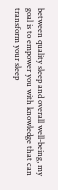between quality sleep and overall well-being, my goal is to empower you with knowledge that can transform your sleep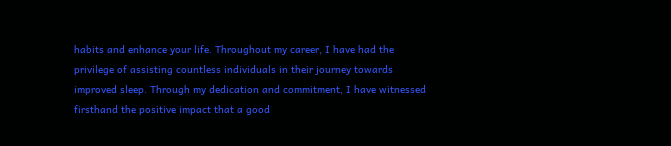habits and enhance your life. Throughout my career, I have had the privilege of assisting countless individuals in their journey towards improved sleep. Through my dedication and commitment, I have witnessed firsthand the positive impact that a good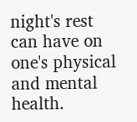night's rest can have on one's physical and mental health.